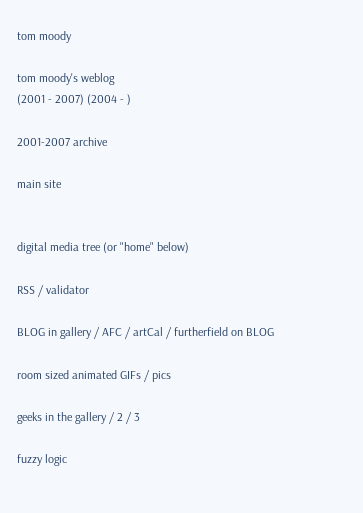tom moody

tom moody's weblog
(2001 - 2007) (2004 - )

2001-2007 archive

main site


digital media tree (or "home" below)

RSS / validator

BLOG in gallery / AFC / artCal / furtherfield on BLOG

room sized animated GIFs / pics

geeks in the gallery / 2 / 3

fuzzy logic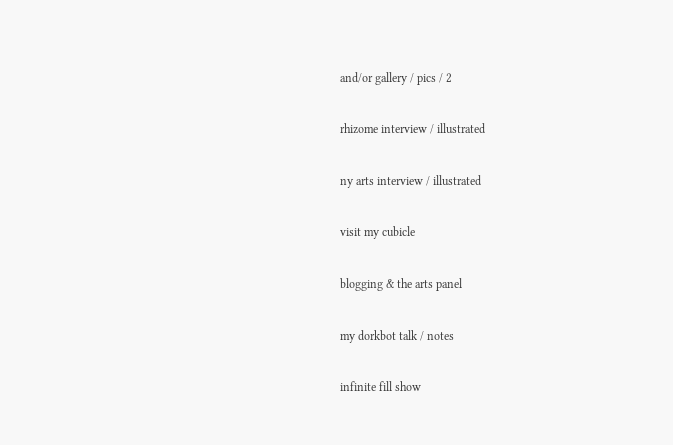and/or gallery / pics / 2

rhizome interview / illustrated

ny arts interview / illustrated

visit my cubicle

blogging & the arts panel

my dorkbot talk / notes

infinite fill show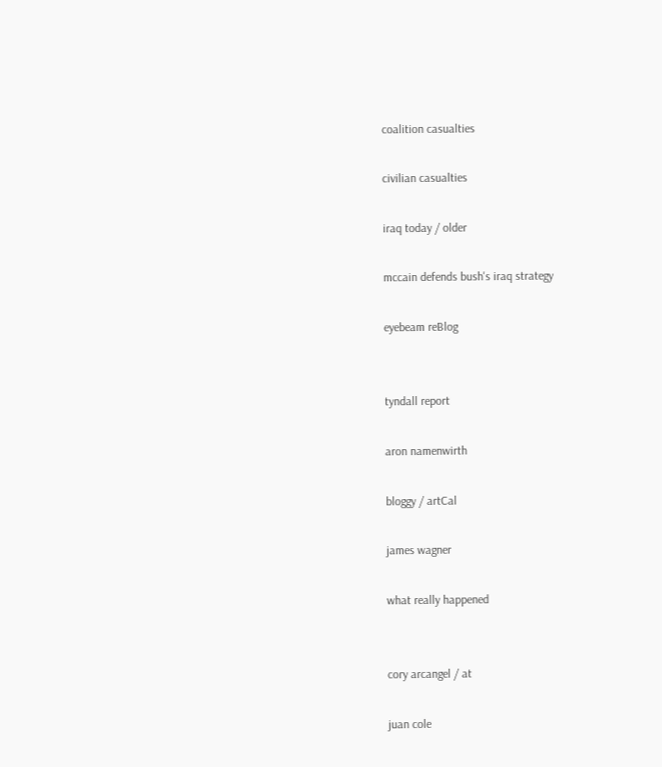coalition casualties

civilian casualties

iraq today / older

mccain defends bush's iraq strategy

eyebeam reBlog


tyndall report

aron namenwirth

bloggy / artCal

james wagner

what really happened


cory arcangel / at

juan cole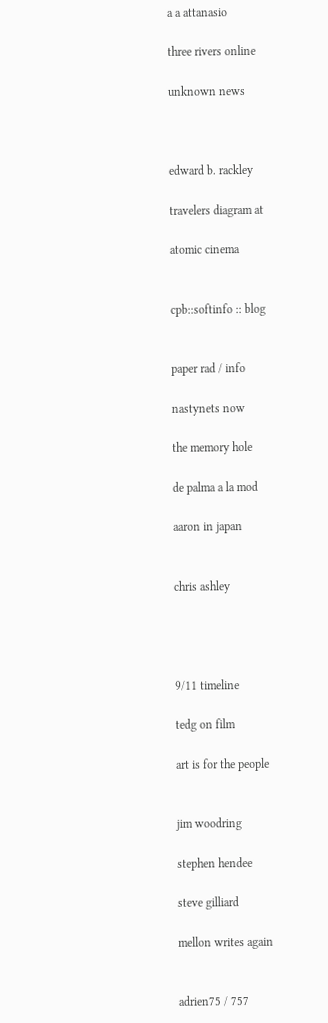a a attanasio

three rivers online

unknown news



edward b. rackley

travelers diagram at

atomic cinema


cpb::softinfo :: blog


paper rad / info

nastynets now

the memory hole

de palma a la mod

aaron in japan


chris ashley




9/11 timeline

tedg on film

art is for the people


jim woodring

stephen hendee

steve gilliard

mellon writes again


adrien75 / 757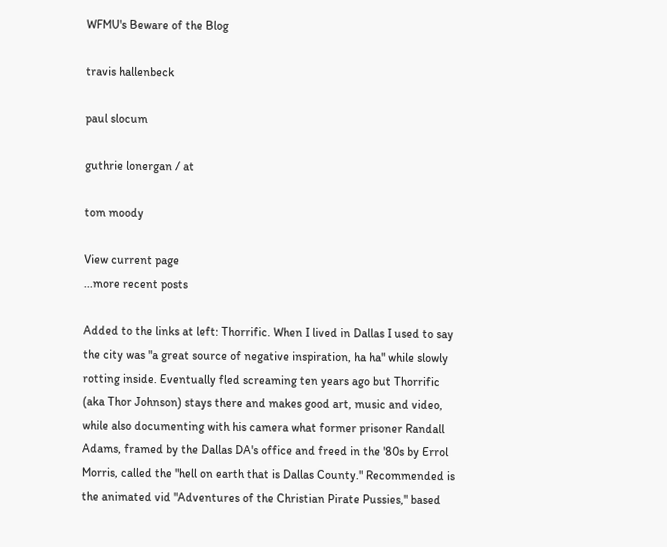WFMU's Beware of the Blog

travis hallenbeck

paul slocum

guthrie lonergan / at

tom moody

View current page
...more recent posts

Added to the links at left: Thorrific. When I lived in Dallas I used to say the city was "a great source of negative inspiration, ha ha" while slowly rotting inside. Eventually fled screaming ten years ago but Thorrific (aka Thor Johnson) stays there and makes good art, music and video, while also documenting with his camera what former prisoner Randall Adams, framed by the Dallas DA's office and freed in the '80s by Errol Morris, called the "hell on earth that is Dallas County." Recommended is the animated vid "Adventures of the Christian Pirate Pussies," based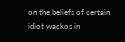on the beliefs of certain idiot wackos in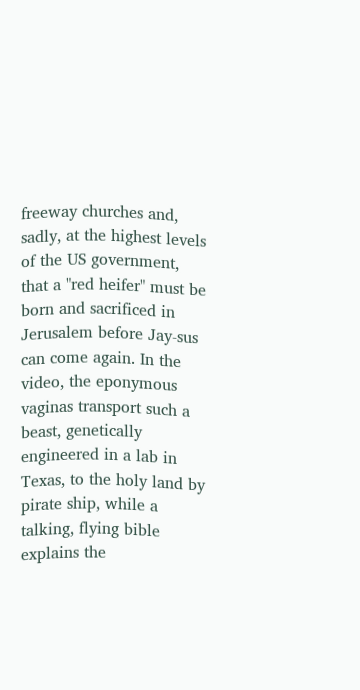freeway churches and, sadly, at the highest levels of the US government, that a "red heifer" must be born and sacrificed in Jerusalem before Jay-sus can come again. In the video, the eponymous vaginas transport such a beast, genetically engineered in a lab in Texas, to the holy land by pirate ship, while a talking, flying bible explains the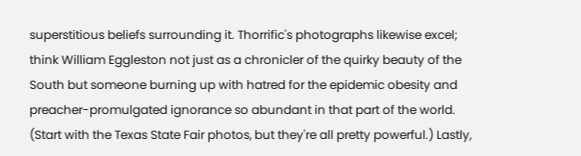superstitious beliefs surrounding it. Thorrific's photographs likewise excel; think William Eggleston not just as a chronicler of the quirky beauty of the South but someone burning up with hatred for the epidemic obesity and preacher-promulgated ignorance so abundant in that part of the world. (Start with the Texas State Fair photos, but they're all pretty powerful.) Lastly,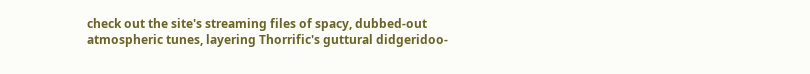check out the site's streaming files of spacy, dubbed-out atmospheric tunes, layering Thorrific's guttural didgeridoo-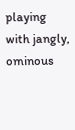playing with jangly, ominous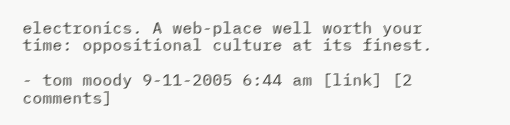electronics. A web-place well worth your time: oppositional culture at its finest.

- tom moody 9-11-2005 6:44 am [link] [2 comments]